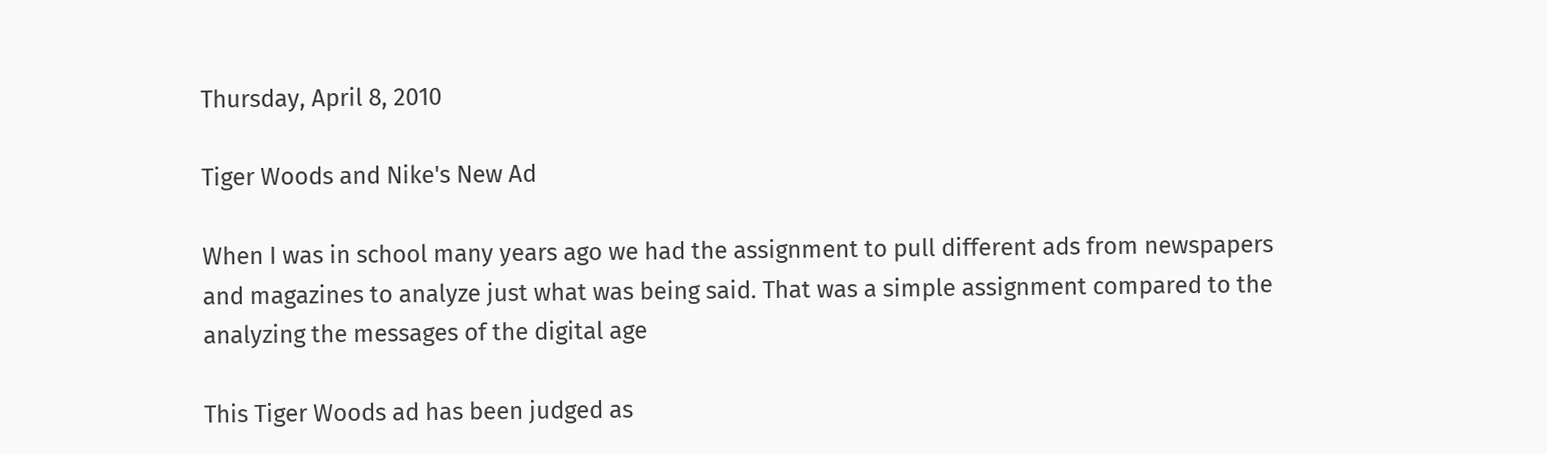Thursday, April 8, 2010

Tiger Woods and Nike's New Ad

When I was in school many years ago we had the assignment to pull different ads from newspapers and magazines to analyze just what was being said. That was a simple assignment compared to the analyzing the messages of the digital age

This Tiger Woods ad has been judged as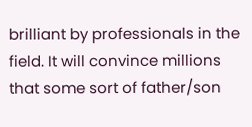brilliant by professionals in the field. It will convince millions that some sort of father/son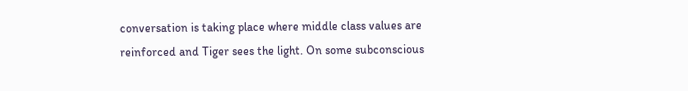conversation is taking place where middle class values are reinforced and Tiger sees the light. On some subconscious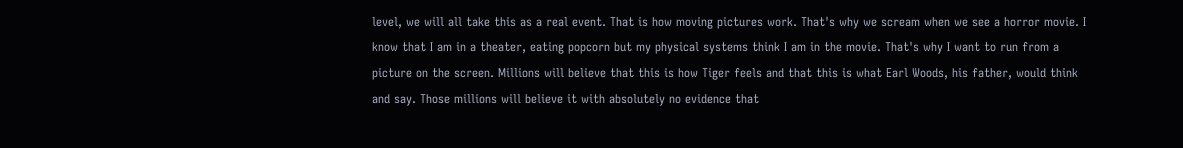level, we will all take this as a real event. That is how moving pictures work. That's why we scream when we see a horror movie. I know that I am in a theater, eating popcorn but my physical systems think I am in the movie. That's why I want to run from a picture on the screen. Millions will believe that this is how Tiger feels and that this is what Earl Woods, his father, would think and say. Those millions will believe it with absolutely no evidence that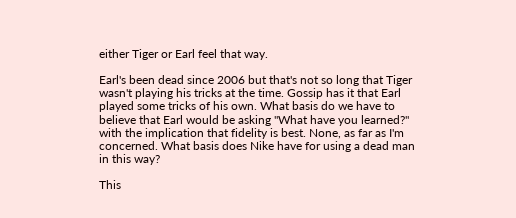either Tiger or Earl feel that way.

Earl's been dead since 2006 but that's not so long that Tiger wasn't playing his tricks at the time. Gossip has it that Earl played some tricks of his own. What basis do we have to believe that Earl would be asking "What have you learned?" with the implication that fidelity is best. None, as far as I'm concerned. What basis does Nike have for using a dead man in this way?

This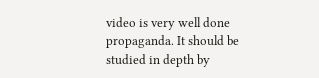video is very well done propaganda. It should be studied in depth by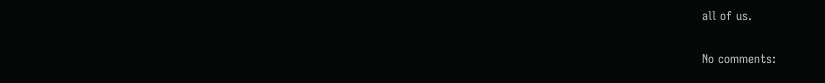all of us.

No comments: